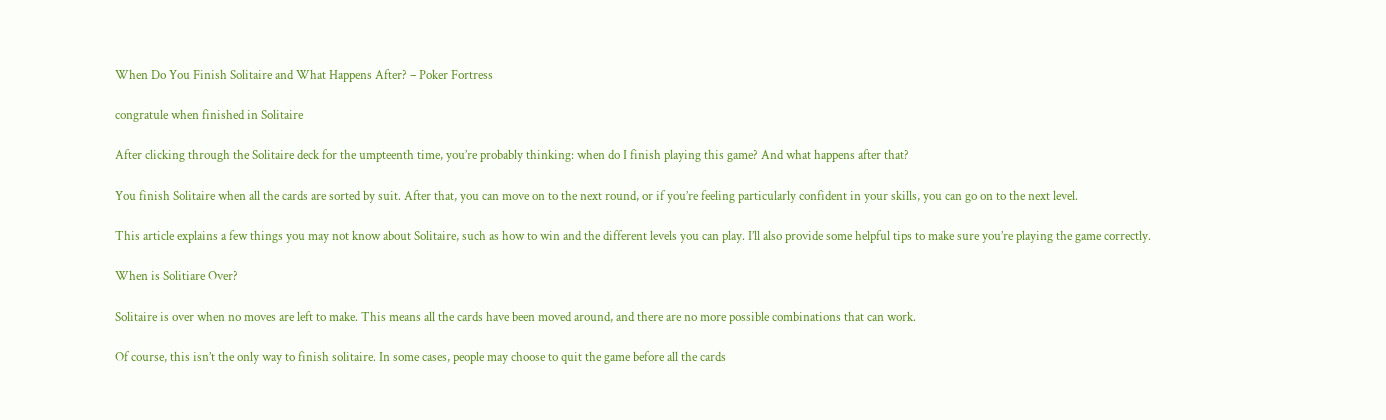When Do You Finish Solitaire and What Happens After? – Poker Fortress

congratule when finished in Solitaire

After clicking through the Solitaire deck for the umpteenth time, you’re probably thinking: when do I finish playing this game? And what happens after that?

You finish Solitaire when all the cards are sorted by suit. After that, you can move on to the next round, or if you’re feeling particularly confident in your skills, you can go on to the next level.

This article explains a few things you may not know about Solitaire, such as how to win and the different levels you can play. I’ll also provide some helpful tips to make sure you’re playing the game correctly.

When is Solitiare Over?

Solitaire is over when no moves are left to make. This means all the cards have been moved around, and there are no more possible combinations that can work.

Of course, this isn’t the only way to finish solitaire. In some cases, people may choose to quit the game before all the cards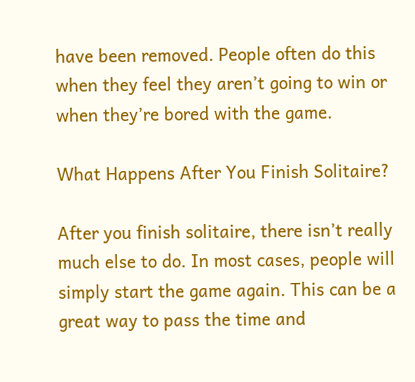have been removed. People often do this when they feel they aren’t going to win or when they’re bored with the game.

What Happens After You Finish Solitaire?

After you finish solitaire, there isn’t really much else to do. In most cases, people will simply start the game again. This can be a great way to pass the time and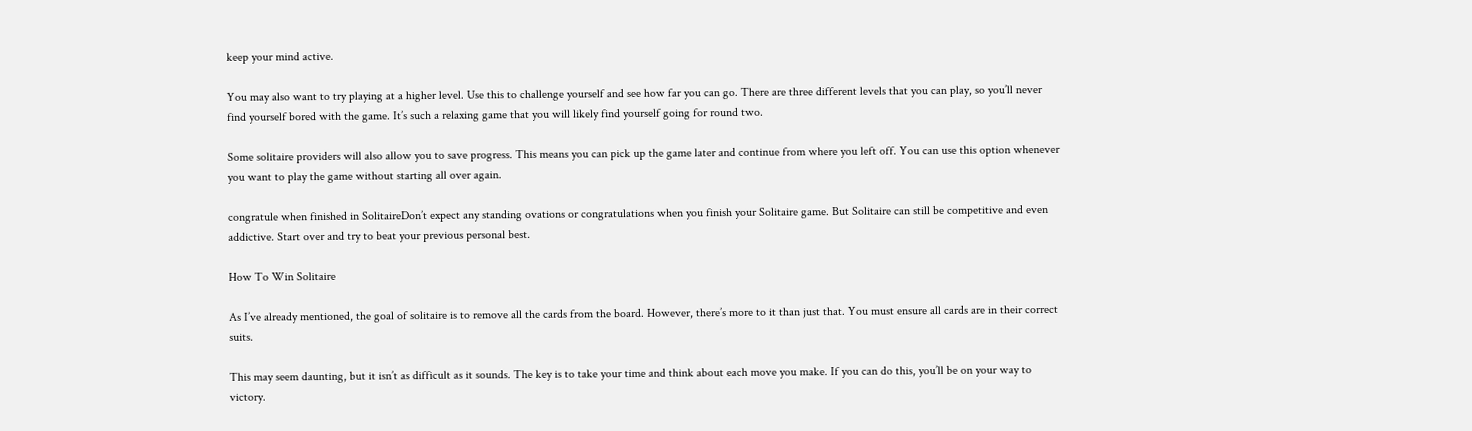keep your mind active.

You may also want to try playing at a higher level. Use this to challenge yourself and see how far you can go. There are three different levels that you can play, so you’ll never find yourself bored with the game. It’s such a relaxing game that you will likely find yourself going for round two.

Some solitaire providers will also allow you to save progress. This means you can pick up the game later and continue from where you left off. You can use this option whenever you want to play the game without starting all over again.

congratule when finished in SolitaireDon’t expect any standing ovations or congratulations when you finish your Solitaire game. But Solitaire can still be competitive and even addictive. Start over and try to beat your previous personal best.

How To Win Solitaire

As I’ve already mentioned, the goal of solitaire is to remove all the cards from the board. However, there’s more to it than just that. You must ensure all cards are in their correct suits.

This may seem daunting, but it isn’t as difficult as it sounds. The key is to take your time and think about each move you make. If you can do this, you’ll be on your way to victory.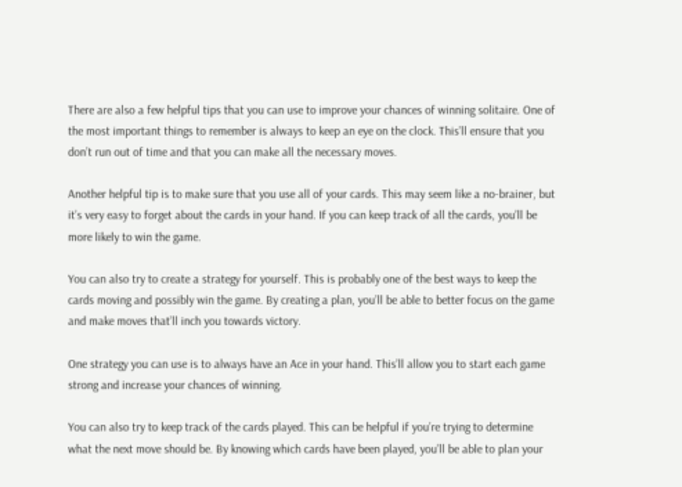There are also a few helpful tips that you can use to improve your chances of winning solitaire. One of the most important things to remember is always to keep an eye on the clock. This’ll ensure that you don’t run out of time and that you can make all the necessary moves.

Another helpful tip is to make sure that you use all of your cards. This may seem like a no-brainer, but it’s very easy to forget about the cards in your hand. If you can keep track of all the cards, you’ll be more likely to win the game.

You can also try to create a strategy for yourself. This is probably one of the best ways to keep the cards moving and possibly win the game. By creating a plan, you’ll be able to better focus on the game and make moves that’ll inch you towards victory.

One strategy you can use is to always have an Ace in your hand. This’ll allow you to start each game strong and increase your chances of winning.

You can also try to keep track of the cards played. This can be helpful if you’re trying to determine what the next move should be. By knowing which cards have been played, you’ll be able to plan your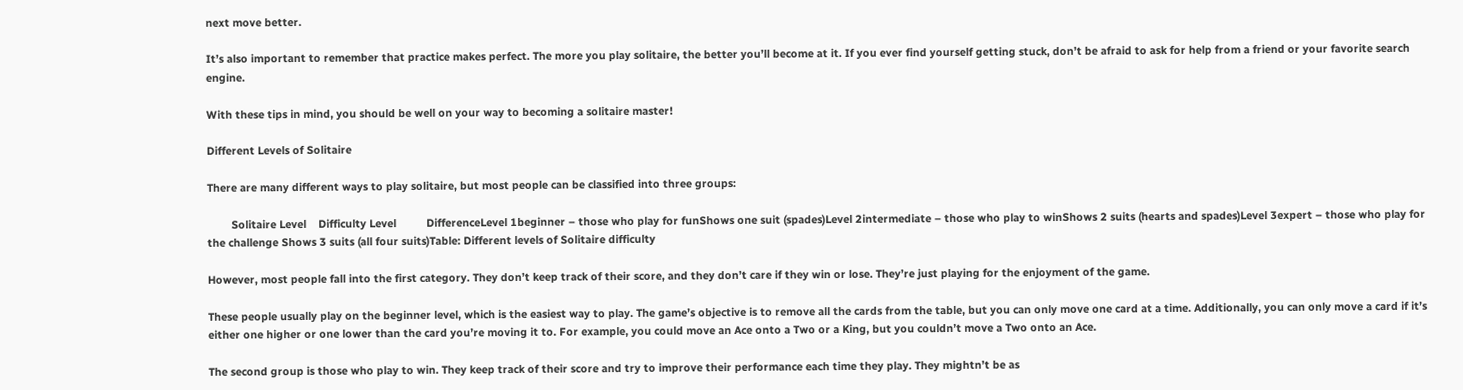next move better.

It’s also important to remember that practice makes perfect. The more you play solitaire, the better you’ll become at it. If you ever find yourself getting stuck, don’t be afraid to ask for help from a friend or your favorite search engine.

With these tips in mind, you should be well on your way to becoming a solitaire master!

Different Levels of Solitaire

There are many different ways to play solitaire, but most people can be classified into three groups:

        Solitaire Level    Difficulty Level          DifferenceLevel 1beginner – those who play for funShows one suit (spades)Level 2intermediate – those who play to winShows 2 suits (hearts and spades)Level 3expert – those who play for the challenge Shows 3 suits (all four suits)Table: Different levels of Solitaire difficulty

However, most people fall into the first category. They don’t keep track of their score, and they don’t care if they win or lose. They’re just playing for the enjoyment of the game.

These people usually play on the beginner level, which is the easiest way to play. The game’s objective is to remove all the cards from the table, but you can only move one card at a time. Additionally, you can only move a card if it’s either one higher or one lower than the card you’re moving it to. For example, you could move an Ace onto a Two or a King, but you couldn’t move a Two onto an Ace.

The second group is those who play to win. They keep track of their score and try to improve their performance each time they play. They mightn’t be as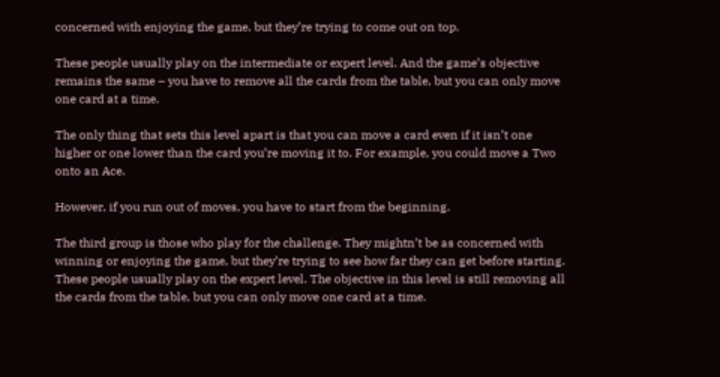concerned with enjoying the game, but they’re trying to come out on top.

These people usually play on the intermediate or expert level. And the game’s objective remains the same – you have to remove all the cards from the table, but you can only move one card at a time.

The only thing that sets this level apart is that you can move a card even if it isn’t one higher or one lower than the card you’re moving it to. For example, you could move a Two onto an Ace.

However, if you run out of moves, you have to start from the beginning.

The third group is those who play for the challenge. They mightn’t be as concerned with winning or enjoying the game, but they’re trying to see how far they can get before starting. These people usually play on the expert level. The objective in this level is still removing all the cards from the table, but you can only move one card at a time.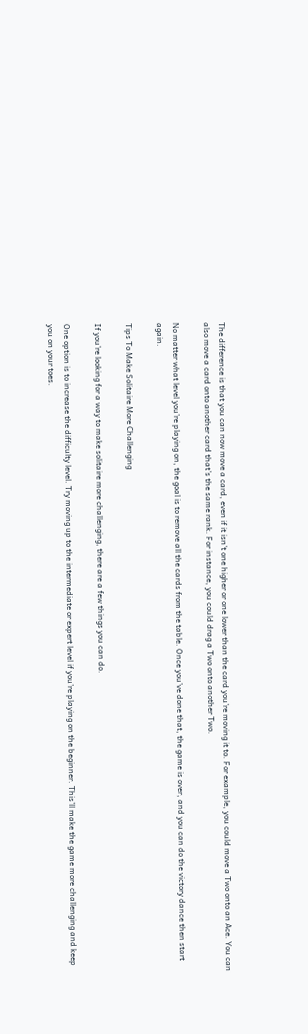The difference is that you can now move a card, even if it isn’t one higher or one lower than the card you’re moving it to. For example, you could move a Two onto an Ace. You can also move a card onto another card that’s the same rank. For instance, you could drag a Two onto another Two.

No matter what level you’re playing on, the goal is to remove all the cards from the table. Once you’ve done that, the game is over, and you can do the victory dance then start again.

Tips To Make Solitaire More Challenging

If you’re looking for a way to make solitaire more challenging, there are a few things you can do.

One option is to increase the difficulty level. Try moving up to the intermediate or expert level if you’re playing on the beginner. This’ll make the game more challenging and keep you on your toes.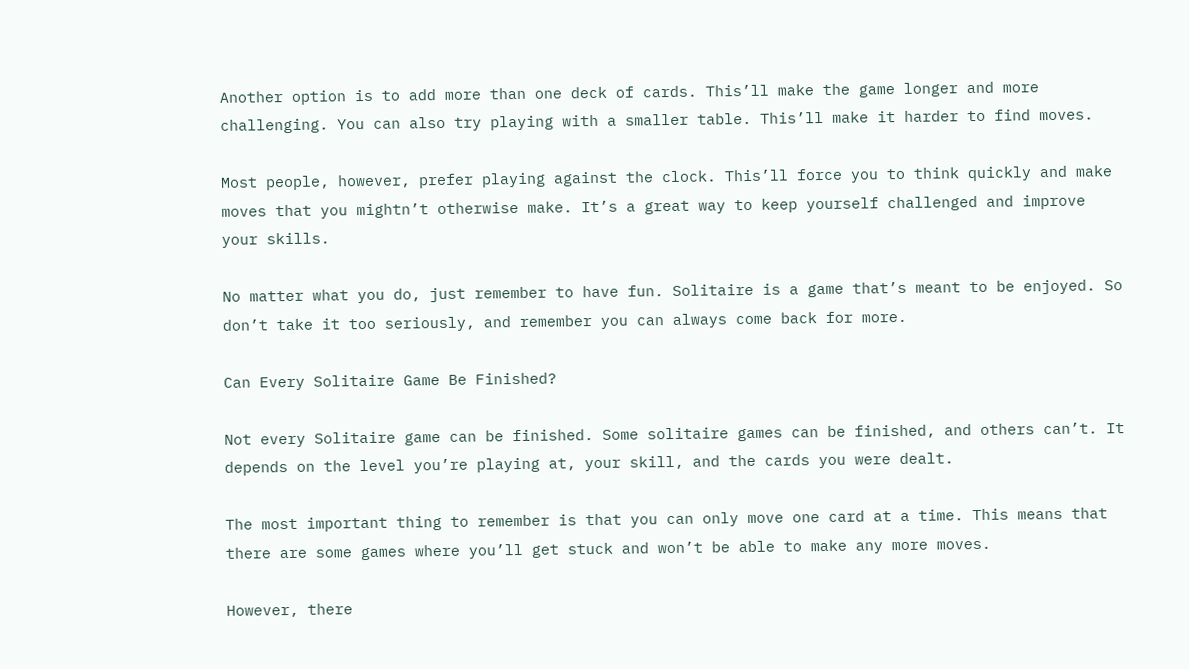Another option is to add more than one deck of cards. This’ll make the game longer and more challenging. You can also try playing with a smaller table. This’ll make it harder to find moves.

Most people, however, prefer playing against the clock. This’ll force you to think quickly and make moves that you mightn’t otherwise make. It’s a great way to keep yourself challenged and improve your skills.

No matter what you do, just remember to have fun. Solitaire is a game that’s meant to be enjoyed. So don’t take it too seriously, and remember you can always come back for more.

Can Every Solitaire Game Be Finished?

Not every Solitaire game can be finished. Some solitaire games can be finished, and others can’t. It depends on the level you’re playing at, your skill, and the cards you were dealt.

The most important thing to remember is that you can only move one card at a time. This means that there are some games where you’ll get stuck and won’t be able to make any more moves.

However, there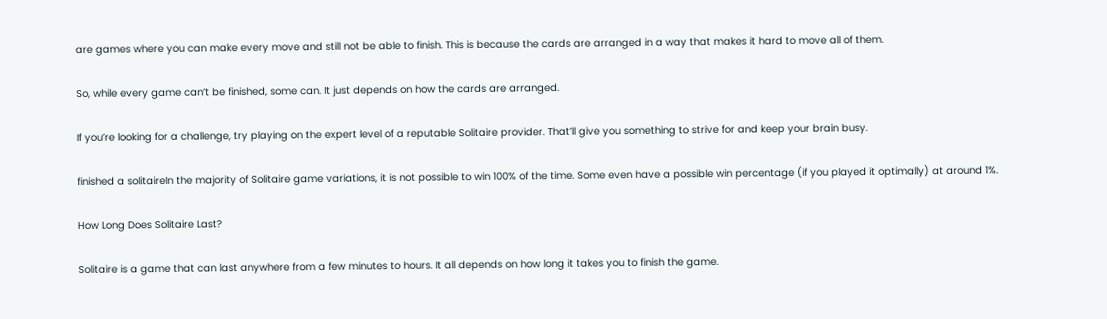are games where you can make every move and still not be able to finish. This is because the cards are arranged in a way that makes it hard to move all of them.

So, while every game can’t be finished, some can. It just depends on how the cards are arranged.

If you’re looking for a challenge, try playing on the expert level of a reputable Solitaire provider. That’ll give you something to strive for and keep your brain busy.

finished a solitaireIn the majority of Solitaire game variations, it is not possible to win 100% of the time. Some even have a possible win percentage (if you played it optimally) at around 1%.

How Long Does Solitaire Last?

Solitaire is a game that can last anywhere from a few minutes to hours. It all depends on how long it takes you to finish the game.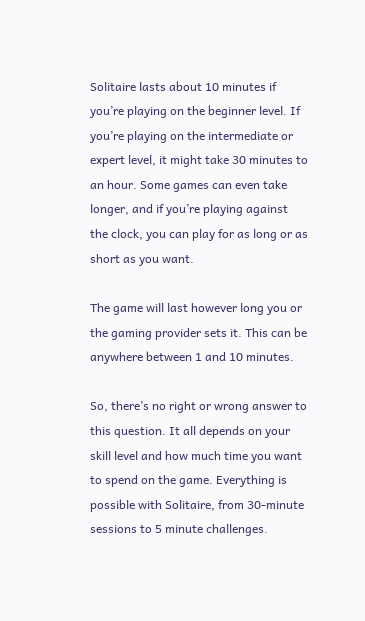Solitaire lasts about 10 minutes if you’re playing on the beginner level. If you’re playing on the intermediate or expert level, it might take 30 minutes to an hour. Some games can even take longer, and if you’re playing against the clock, you can play for as long or as short as you want.

The game will last however long you or the gaming provider sets it. This can be anywhere between 1 and 10 minutes.

So, there’s no right or wrong answer to this question. It all depends on your skill level and how much time you want to spend on the game. Everything is possible with Solitaire, from 30-minute sessions to 5 minute challenges.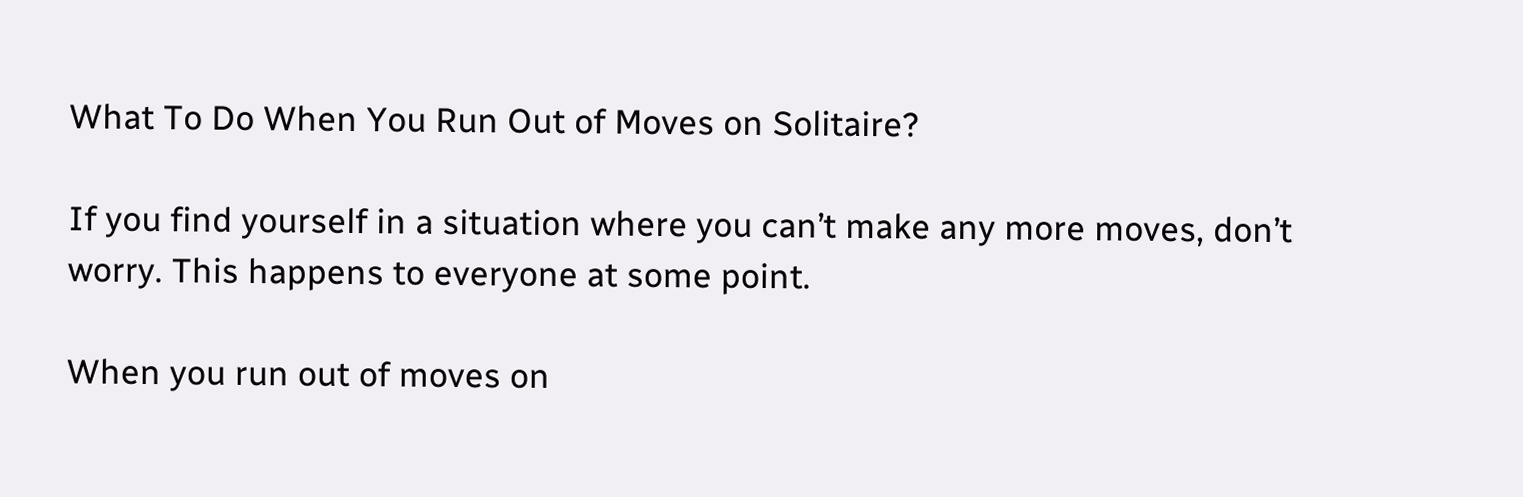What To Do When You Run Out of Moves on Solitaire?

If you find yourself in a situation where you can’t make any more moves, don’t worry. This happens to everyone at some point.

When you run out of moves on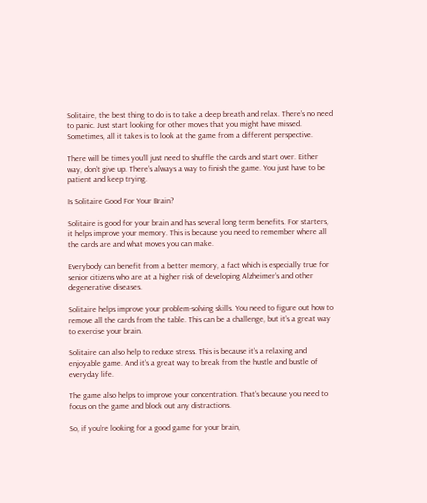Solitaire, the best thing to do is to take a deep breath and relax. There’s no need to panic. Just start looking for other moves that you might have missed. Sometimes, all it takes is to look at the game from a different perspective.

There will be times you’ll just need to shuffle the cards and start over. Either way, don’t give up. There’s always a way to finish the game. You just have to be patient and keep trying.

Is Solitaire Good For Your Brain?

Solitaire is good for your brain and has several long term benefits. For starters, it helps improve your memory. This is because you need to remember where all the cards are and what moves you can make.

Everybody can benefit from a better memory, a fact which is especially true for senior citizens who are at a higher risk of developing Alzheimer’s and other degenerative diseases.

Solitaire helps improve your problem-solving skills. You need to figure out how to remove all the cards from the table. This can be a challenge, but it’s a great way to exercise your brain.

Solitaire can also help to reduce stress. This is because it’s a relaxing and enjoyable game. And it’s a great way to break from the hustle and bustle of everyday life.

The game also helps to improve your concentration. That’s because you need to focus on the game and block out any distractions.

So, if you’re looking for a good game for your brain,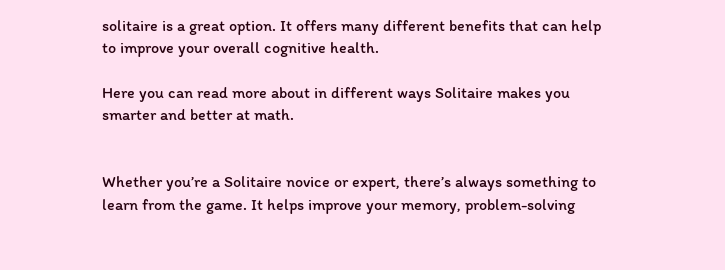solitaire is a great option. It offers many different benefits that can help to improve your overall cognitive health.

Here you can read more about in different ways Solitaire makes you smarter and better at math.


Whether you’re a Solitaire novice or expert, there’s always something to learn from the game. It helps improve your memory, problem-solving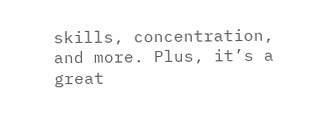skills, concentration, and more. Plus, it’s a great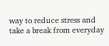way to reduce stress and take a break from everyday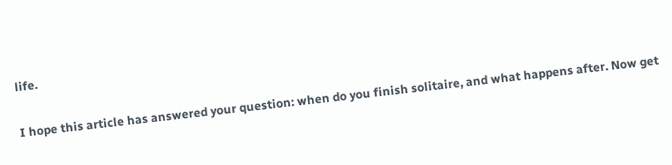life.

I hope this article has answered your question: when do you finish solitaire, and what happens after. Now get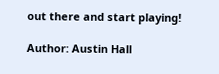out there and start playing!

Author: Austin Hall